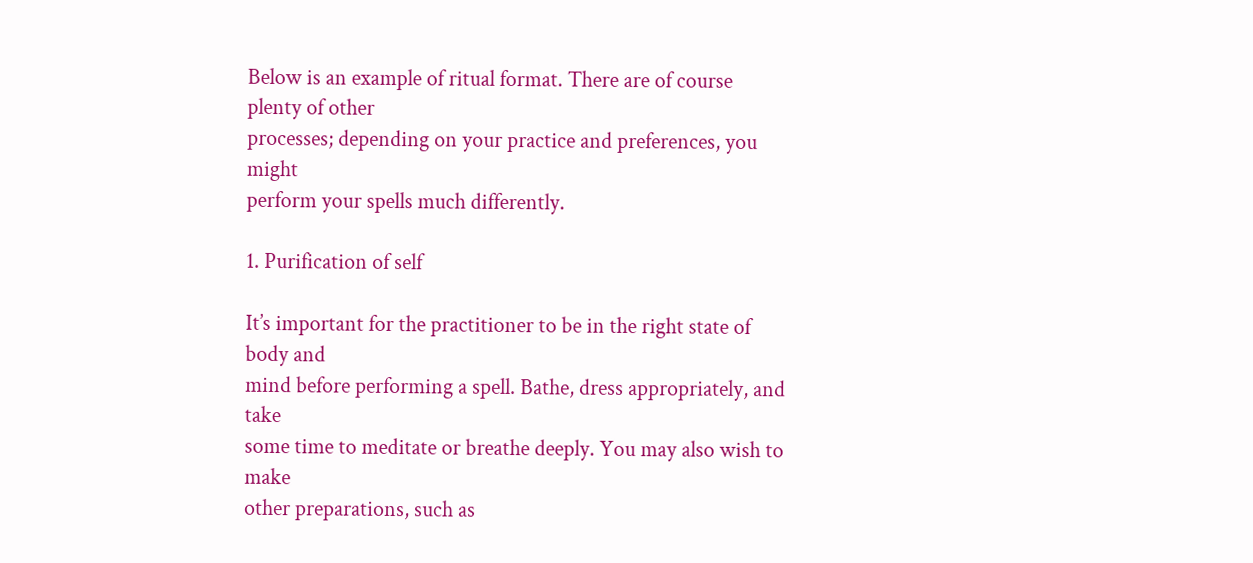Below is an example of ritual format. There are of course plenty of other
processes; depending on your practice and preferences, you might
perform your spells much differently.

1. Purification of self

It’s important for the practitioner to be in the right state of body and
mind before performing a spell. Bathe, dress appropriately, and take
some time to meditate or breathe deeply. You may also wish to make
other preparations, such as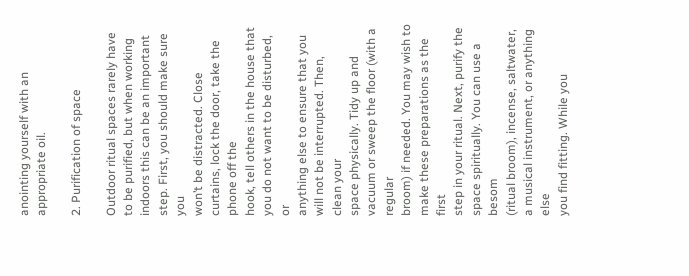anointing yourself with an appropriate oil.

2. Purification of space

Outdoor ritual spaces rarely have to be purified, but when working
indoors this can be an important step. First, you should make sure you
won’t be distracted. Close curtains, lock the door, take the phone off the
hook, tell others in the house that you do not want to be disturbed, or
anything else to ensure that you will not be interrupted. Then, clean your
space physically. Tidy up and vacuum or sweep the floor (with a regular
broom) if needed. You may wish to make these preparations as the first
step in your ritual. Next, purify the space spiritually. You can use a besom
(ritual broom), incense, saltwater, a musical instrument, or anything else
you find fitting. While you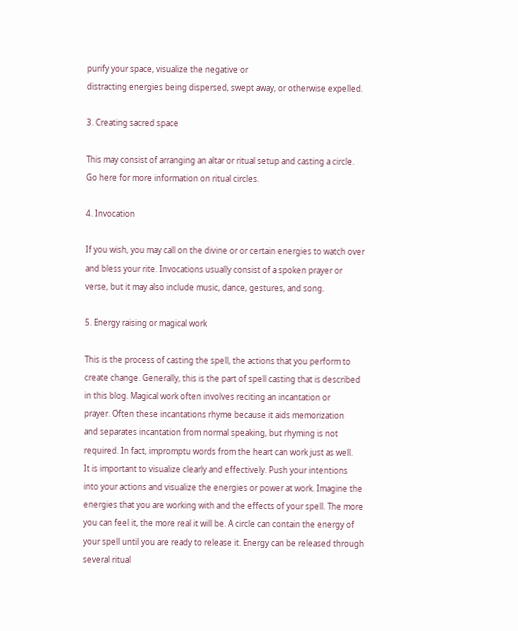purify your space, visualize the negative or
distracting energies being dispersed, swept away, or otherwise expelled.

3. Creating sacred space

This may consist of arranging an altar or ritual setup and casting a circle.
Go here for more information on ritual circles.

4. Invocation

If you wish, you may call on the divine or or certain energies to watch over
and bless your rite. Invocations usually consist of a spoken prayer or
verse, but it may also include music, dance, gestures, and song.

5. Energy raising or magical work

This is the process of casting the spell, the actions that you perform to
create change. Generally, this is the part of spell casting that is described
in this blog. Magical work often involves reciting an incantation or
prayer. Often these incantations rhyme because it aids memorization
and separates incantation from normal speaking, but rhyming is not
required. In fact, impromptu words from the heart can work just as well.
It is important to visualize clearly and effectively. Push your intentions
into your actions and visualize the energies or power at work. Imagine the
energies that you are working with and the effects of your spell. The more
you can feel it, the more real it will be. A circle can contain the energy of
your spell until you are ready to release it. Energy can be released through
several ritual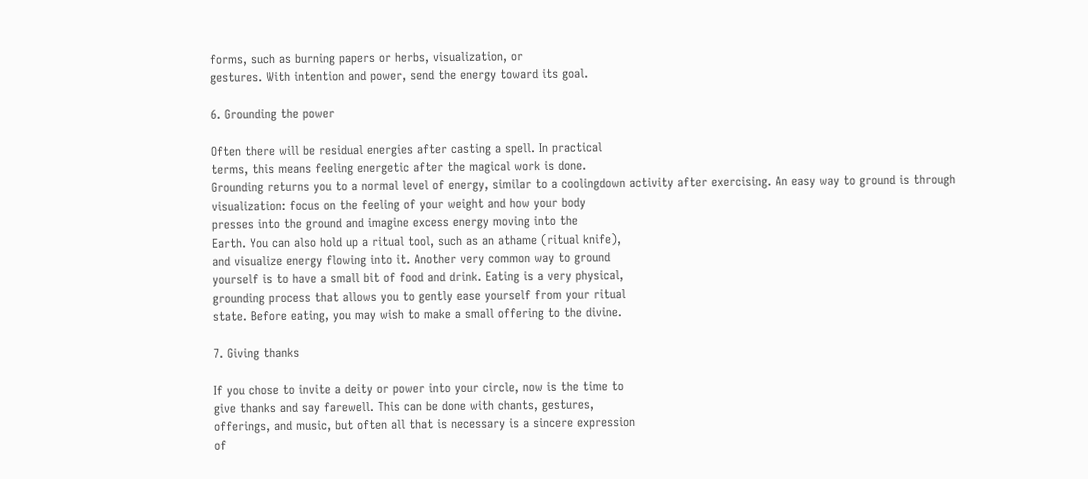forms, such as burning papers or herbs, visualization, or
gestures. With intention and power, send the energy toward its goal.

6. Grounding the power

Often there will be residual energies after casting a spell. In practical
terms, this means feeling energetic after the magical work is done.
Grounding returns you to a normal level of energy, similar to a coolingdown activity after exercising. An easy way to ground is through
visualization: focus on the feeling of your weight and how your body
presses into the ground and imagine excess energy moving into the
Earth. You can also hold up a ritual tool, such as an athame (ritual knife),
and visualize energy flowing into it. Another very common way to ground
yourself is to have a small bit of food and drink. Eating is a very physical,
grounding process that allows you to gently ease yourself from your ritual
state. Before eating, you may wish to make a small offering to the divine.

7. Giving thanks

If you chose to invite a deity or power into your circle, now is the time to
give thanks and say farewell. This can be done with chants, gestures,
offerings, and music, but often all that is necessary is a sincere expression
of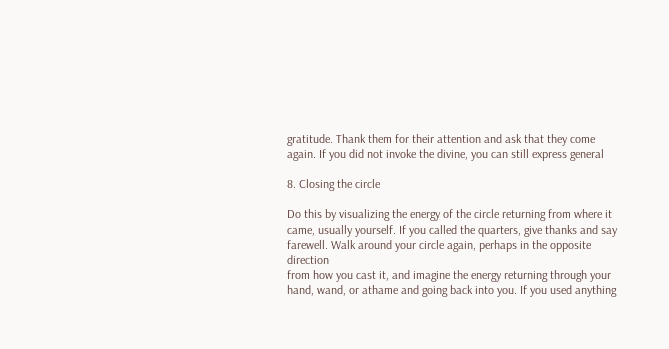gratitude. Thank them for their attention and ask that they come
again. If you did not invoke the divine, you can still express general

8. Closing the circle

Do this by visualizing the energy of the circle returning from where it
came, usually yourself. If you called the quarters, give thanks and say
farewell. Walk around your circle again, perhaps in the opposite direction
from how you cast it, and imagine the energy returning through your
hand, wand, or athame and going back into you. If you used anything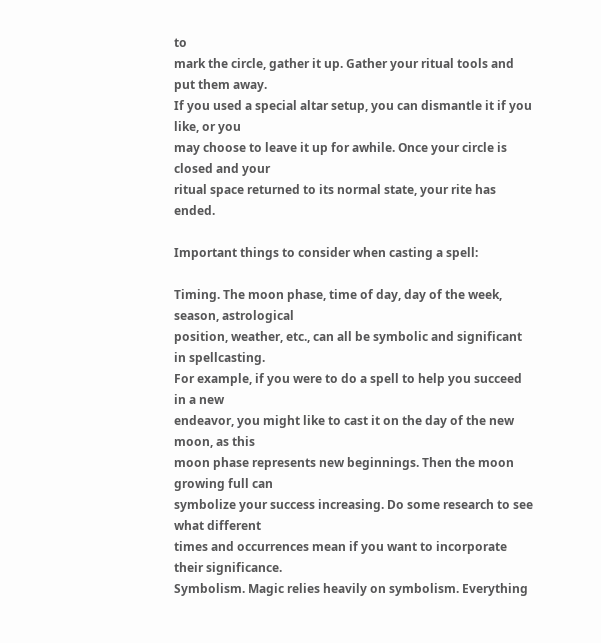to
mark the circle, gather it up. Gather your ritual tools and put them away.
If you used a special altar setup, you can dismantle it if you like, or you
may choose to leave it up for awhile. Once your circle is closed and your
ritual space returned to its normal state, your rite has ended.

Important things to consider when casting a spell:

Timing. The moon phase, time of day, day of the week, season, astrological
position, weather, etc., can all be symbolic and significant in spellcasting.
For example, if you were to do a spell to help you succeed in a new
endeavor, you might like to cast it on the day of the new moon, as this
moon phase represents new beginnings. Then the moon growing full can
symbolize your success increasing. Do some research to see what different
times and occurrences mean if you want to incorporate their significance.
Symbolism. Magic relies heavily on symbolism. Everything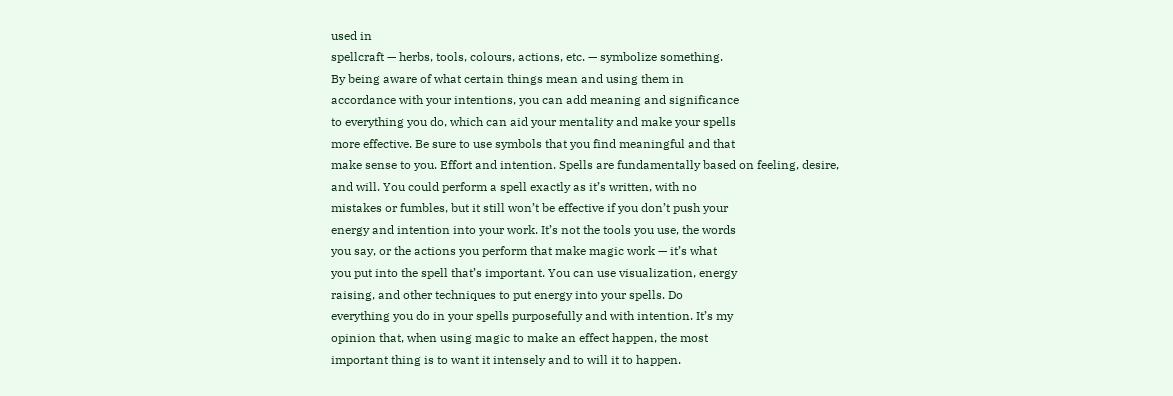used in
spellcraft — herbs, tools, colours, actions, etc. — symbolize something.
By being aware of what certain things mean and using them in
accordance with your intentions, you can add meaning and significance
to everything you do, which can aid your mentality and make your spells
more effective. Be sure to use symbols that you find meaningful and that
make sense to you. Effort and intention. Spells are fundamentally based on feeling, desire,
and will. You could perform a spell exactly as it’s written, with no
mistakes or fumbles, but it still won’t be effective if you don’t push your
energy and intention into your work. It’s not the tools you use, the words
you say, or the actions you perform that make magic work — it’s what
you put into the spell that’s important. You can use visualization, energy
raising, and other techniques to put energy into your spells. Do
everything you do in your spells purposefully and with intention. It’s my
opinion that, when using magic to make an effect happen, the most
important thing is to want it intensely and to will it to happen.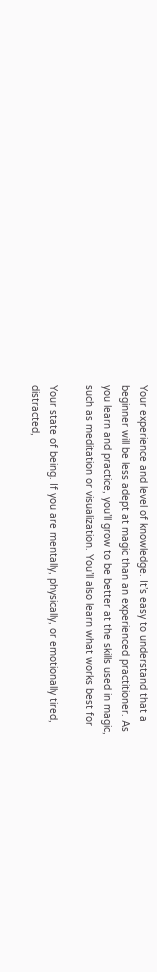Your experience and level of knowledge. It’s easy to understand that a
beginner will be less adept at magic than an experienced practitioner. As
you learn and practice, you’ll grow to be better at the skills used in magic,
such as meditation or visualization. You’ll also learn what works best for

Your state of being. If you are mentally, physically, or emotionally tired,
distracted,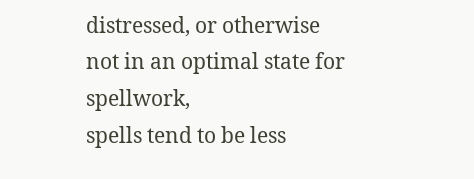distressed, or otherwise not in an optimal state for spellwork,
spells tend to be less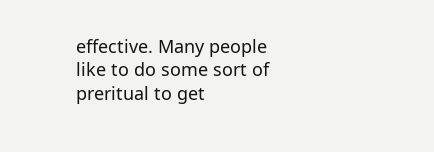effective. Many people like to do some sort of preritual to get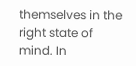themselves in the right state of mind. In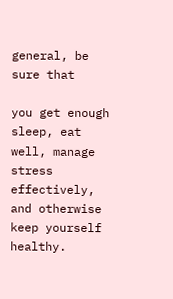general, be sure that

you get enough sleep, eat well, manage stress effectively, and otherwise
keep yourself healthy.